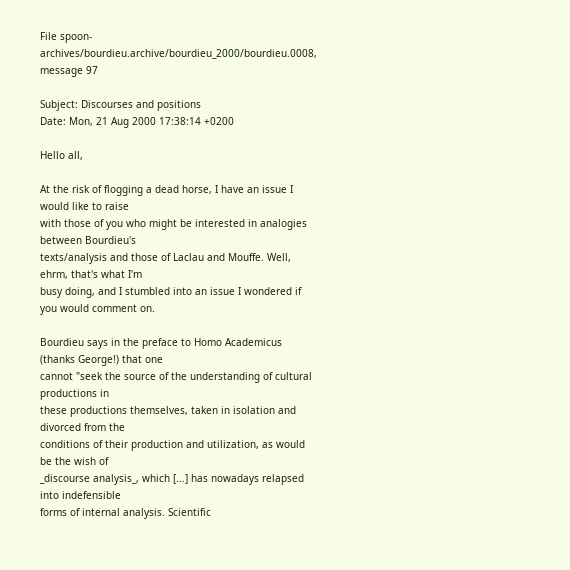File spoon-archives/bourdieu.archive/bourdieu_2000/bourdieu.0008, message 97

Subject: Discourses and positions
Date: Mon, 21 Aug 2000 17:38:14 +0200

Hello all,

At the risk of flogging a dead horse, I have an issue I would like to raise
with those of you who might be interested in analogies between Bourdieu's
texts/analysis and those of Laclau and Mouffe. Well, ehrm, that's what I'm
busy doing, and I stumbled into an issue I wondered if you would comment on.

Bourdieu says in the preface to Homo Academicus (thanks George!) that one
cannot "seek the source of the understanding of cultural productions in
these productions themselves, taken in isolation and divorced from the
conditions of their production and utilization, as would be the wish of
_discourse analysis_, which [...] has nowadays relapsed into indefensible
forms of internal analysis. Scientific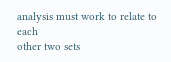analysis must work to relate to each
other two sets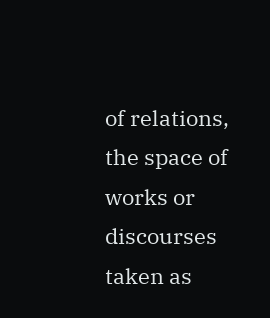of relations, the space of works or discourses taken as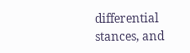differential stances, and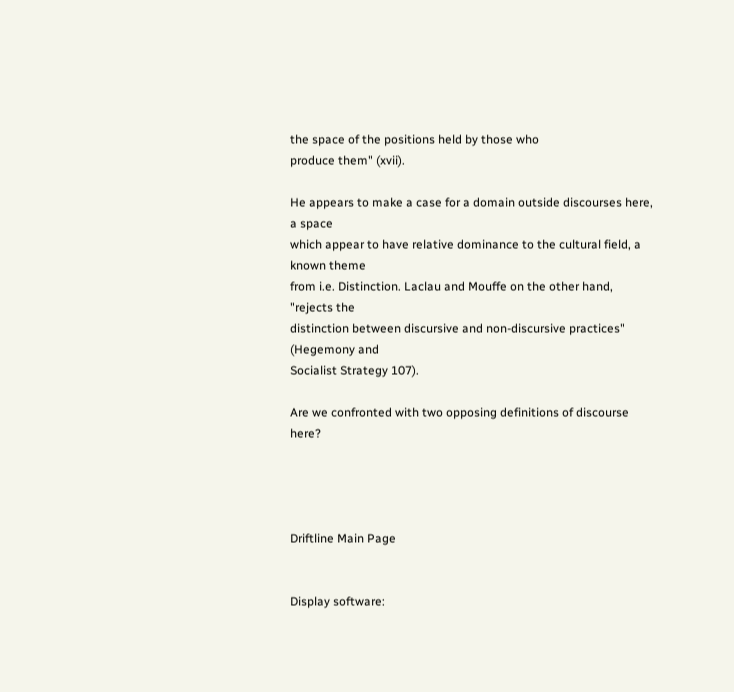the space of the positions held by those who
produce them" (xvii).

He appears to make a case for a domain outside discourses here, a space
which appear to have relative dominance to the cultural field, a known theme
from i.e. Distinction. Laclau and Mouffe on the other hand, "rejects the
distinction between discursive and non-discursive practices" (Hegemony and
Socialist Strategy 107).

Are we confronted with two opposing definitions of discourse here?




Driftline Main Page


Display software: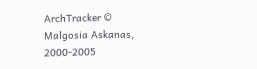ArchTracker © Malgosia Askanas, 2000-2005